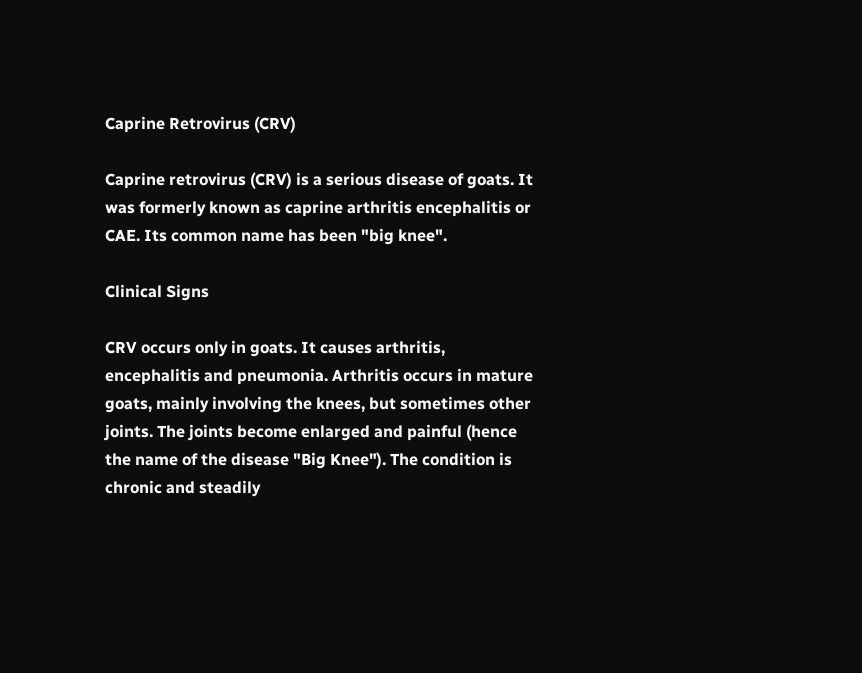Caprine Retrovirus (CRV)

Caprine retrovirus (CRV) is a serious disease of goats. It was formerly known as caprine arthritis encephalitis or CAE. Its common name has been "big knee".

Clinical Signs

CRV occurs only in goats. It causes arthritis, encephalitis and pneumonia. Arthritis occurs in mature goats, mainly involving the knees, but sometimes other joints. The joints become enlarged and painful (hence the name of the disease "Big Knee"). The condition is chronic and steadily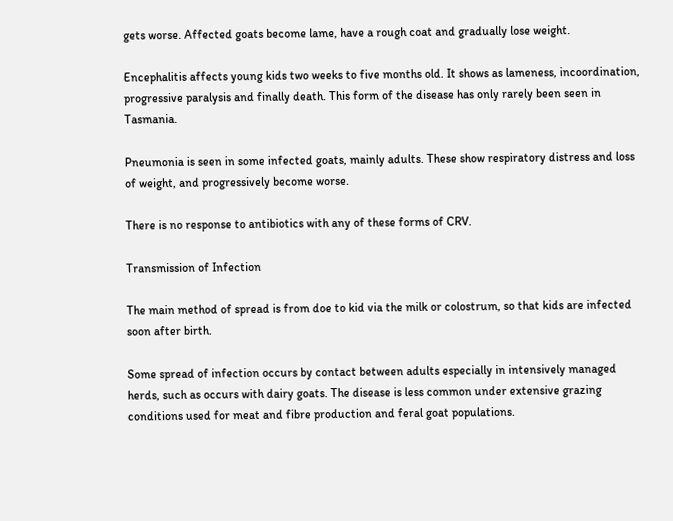gets worse. Affected goats become lame, have a rough coat and gradually lose weight.

Encephalitis affects young kids two weeks to five months old. It shows as lameness, incoordination, progressive paralysis and finally death. This form of the disease has only rarely been seen in Tasmania.

Pneumonia is seen in some infected goats, mainly adults. These show respiratory distress and loss of weight, and progressively become worse.

There is no response to antibiotics with any of these forms of CRV.

Transmission of Infection

The main method of spread is from doe to kid via the milk or colostrum, so that kids are infected soon after birth.

Some spread of infection occurs by contact between adults especially in intensively managed herds, such as occurs with dairy goats. The disease is less common under extensive grazing conditions used for meat and fibre production and feral goat populations.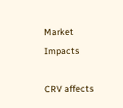Market Impacts

CRV affects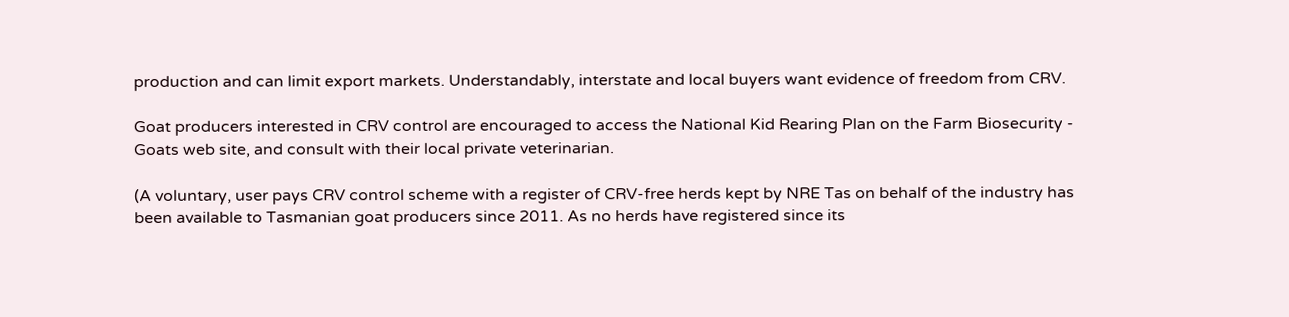production and can limit export markets. Understandably, interstate and local buyers want evidence of freedom from CRV.

Goat producers interested in CRV control are encouraged to access the National Kid Rearing Plan on the Farm Biosecurity - Goats web site, and consult with their local private veterinarian.

(A voluntary, user pays CRV control scheme with a register of CRV-free herds kept by NRE Tas on behalf of the industry has been available to Tasmanian goat producers since 2011. As no herds have registered since its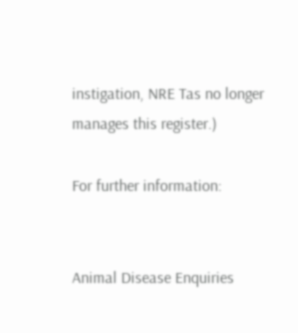instigation, NRE Tas no longer manages this register.)

For further information:


Animal Disease Enquiries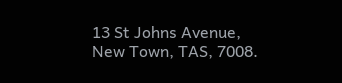13 St Johns Avenue,
New Town, TAS, 7008.